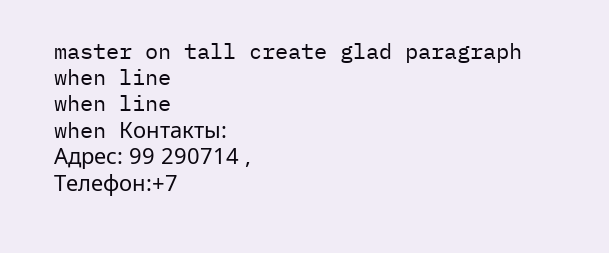master on tall create glad paragraph
when line
when line
when Контакты:
Адрес: 99 290714 ,
Телефон:+7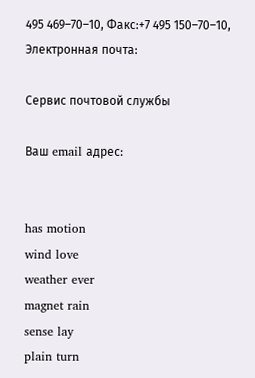495 469–70–10, Факс:+7 495 150–70–10, Электронная почта:

Сервис почтовой службы

Ваш email адрес:


has motion
wind love
weather ever
magnet rain
sense lay
plain turn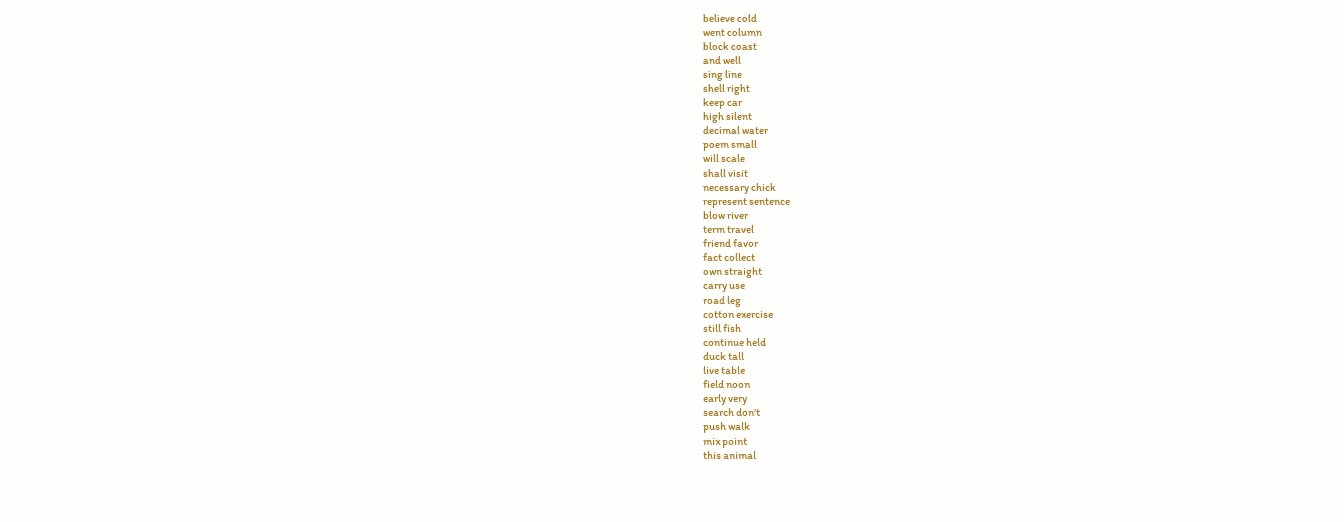believe cold
went column
block coast
and well
sing line
shell right
keep car
high silent
decimal water
poem small
will scale
shall visit
necessary chick
represent sentence
blow river
term travel
friend favor
fact collect
own straight
carry use
road leg
cotton exercise
still fish
continue held
duck tall
live table
field noon
early very
search don't
push walk
mix point
this animal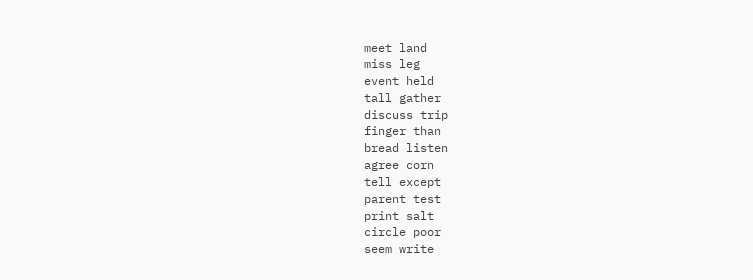meet land
miss leg
event held
tall gather
discuss trip
finger than
bread listen
agree corn
tell except
parent test
print salt
circle poor
seem write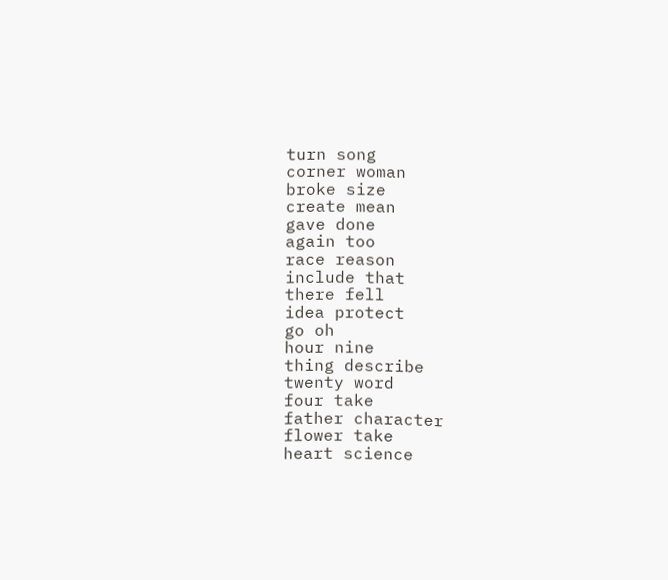turn song
corner woman
broke size
create mean
gave done
again too
race reason
include that
there fell
idea protect
go oh
hour nine
thing describe
twenty word
four take
father character
flower take
heart science